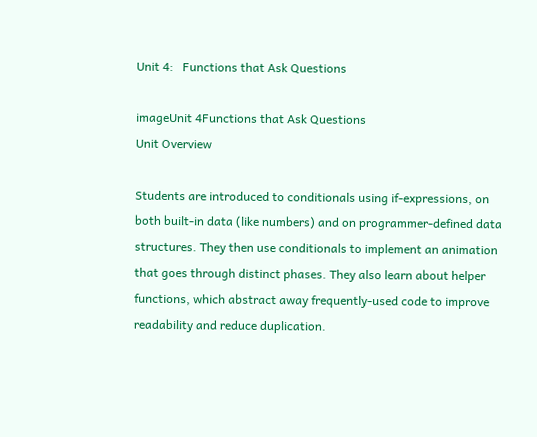Unit 4:   Functions that Ask Questions

imageUnit 4Functions that Ask Questions
Unit Overview

Students are introduced to conditionals using if-expressions, on both built-in data (like numbers) and on programmer-defined data structures. They then use conditionals to implement an animation that goes through distinct phases. They also learn about helper functions, which abstract away frequently-used code to improve readability and reduce duplication.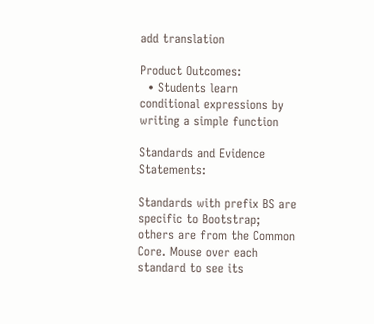add translation

Product Outcomes:
  • Students learn conditional expressions by writing a simple function

Standards and Evidence Statements:

Standards with prefix BS are specific to Bootstrap; others are from the Common Core. Mouse over each standard to see its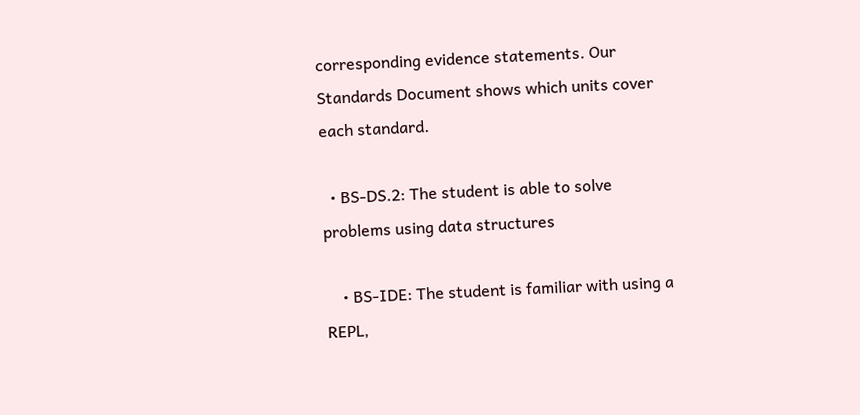corresponding evidence statements. Our Standards Document shows which units cover each standard.

  • BS-DS.2: The student is able to solve problems using data structures

    • BS-IDE: The student is familiar with using a REPL,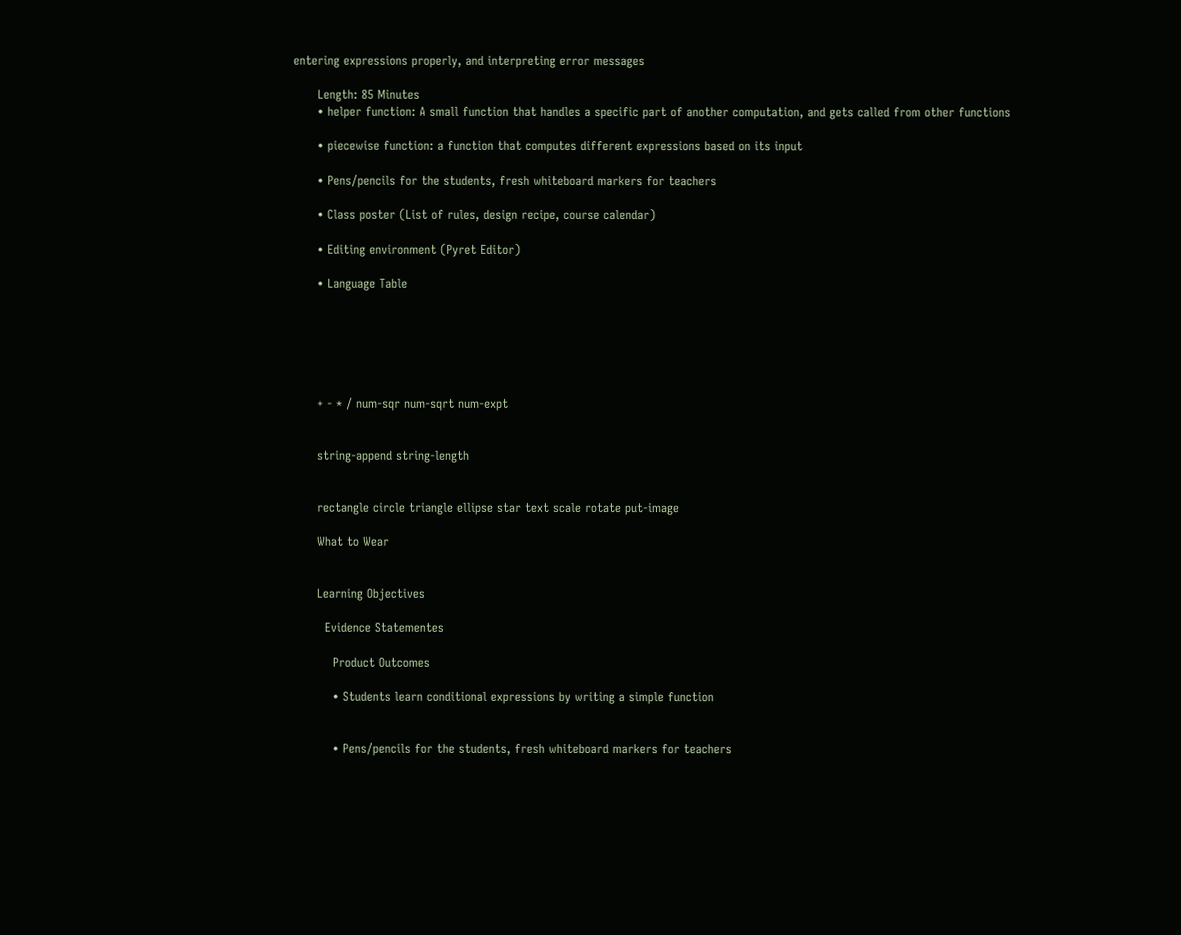entering expressions properly, and interpreting error messages

      Length: 85 Minutes
      • helper function: A small function that handles a specific part of another computation, and gets called from other functions

      • piecewise function: a function that computes different expressions based on its input

      • Pens/pencils for the students, fresh whiteboard markers for teachers

      • Class poster (List of rules, design recipe, course calendar)

      • Editing environment (Pyret Editor)

      • Language Table






      + - * / num-sqr num-sqrt num-expt


      string-append string-length


      rectangle circle triangle ellipse star text scale rotate put-image

      What to Wear


      Learning Objectives

        Evidence Statementes

          Product Outcomes

          • Students learn conditional expressions by writing a simple function


          • Pens/pencils for the students, fresh whiteboard markers for teachers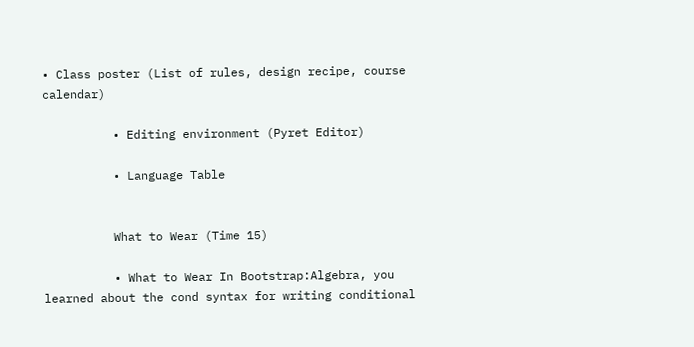• Class poster (List of rules, design recipe, course calendar)

          • Editing environment (Pyret Editor)

          • Language Table


          What to Wear (Time 15)

          • What to Wear In Bootstrap:Algebra, you learned about the cond syntax for writing conditional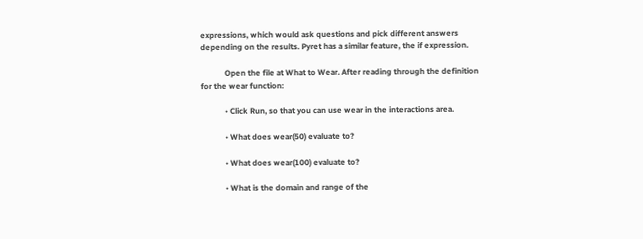expressions, which would ask questions and pick different answers depending on the results. Pyret has a similar feature, the if expression.

            Open the file at What to Wear. After reading through the definition for the wear function:

            • Click Run, so that you can use wear in the interactions area.

            • What does wear(50) evaluate to?

            • What does wear(100) evaluate to?

            • What is the domain and range of the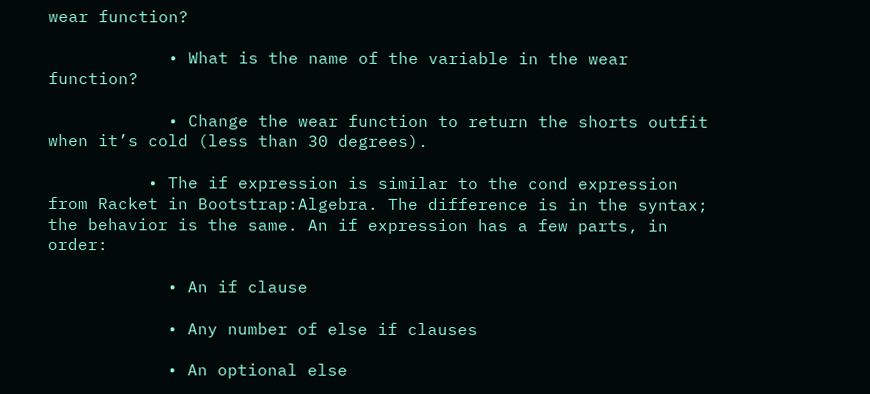wear function?

            • What is the name of the variable in the wear function?

            • Change the wear function to return the shorts outfit when it’s cold (less than 30 degrees).

          • The if expression is similar to the cond expression from Racket in Bootstrap:Algebra. The difference is in the syntax; the behavior is the same. An if expression has a few parts, in order:

            • An if clause

            • Any number of else if clauses

            • An optional else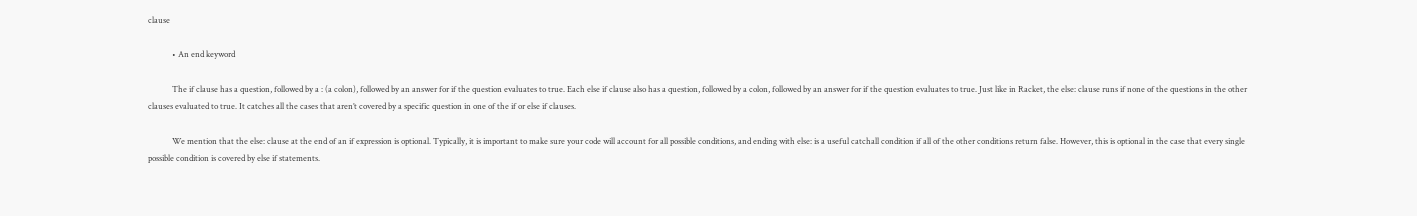clause

            • An end keyword

            The if clause has a question, followed by a : (a colon), followed by an answer for if the question evaluates to true. Each else if clause also has a question, followed by a colon, followed by an answer for if the question evaluates to true. Just like in Racket, the else: clause runs if none of the questions in the other clauses evaluated to true. It catches all the cases that aren’t covered by a specific question in one of the if or else if clauses.

            We mention that the else: clause at the end of an if expression is optional. Typically, it is important to make sure your code will account for all possible conditions, and ending with else: is a useful catchall condition if all of the other conditions return false. However, this is optional in the case that every single possible condition is covered by else if statements.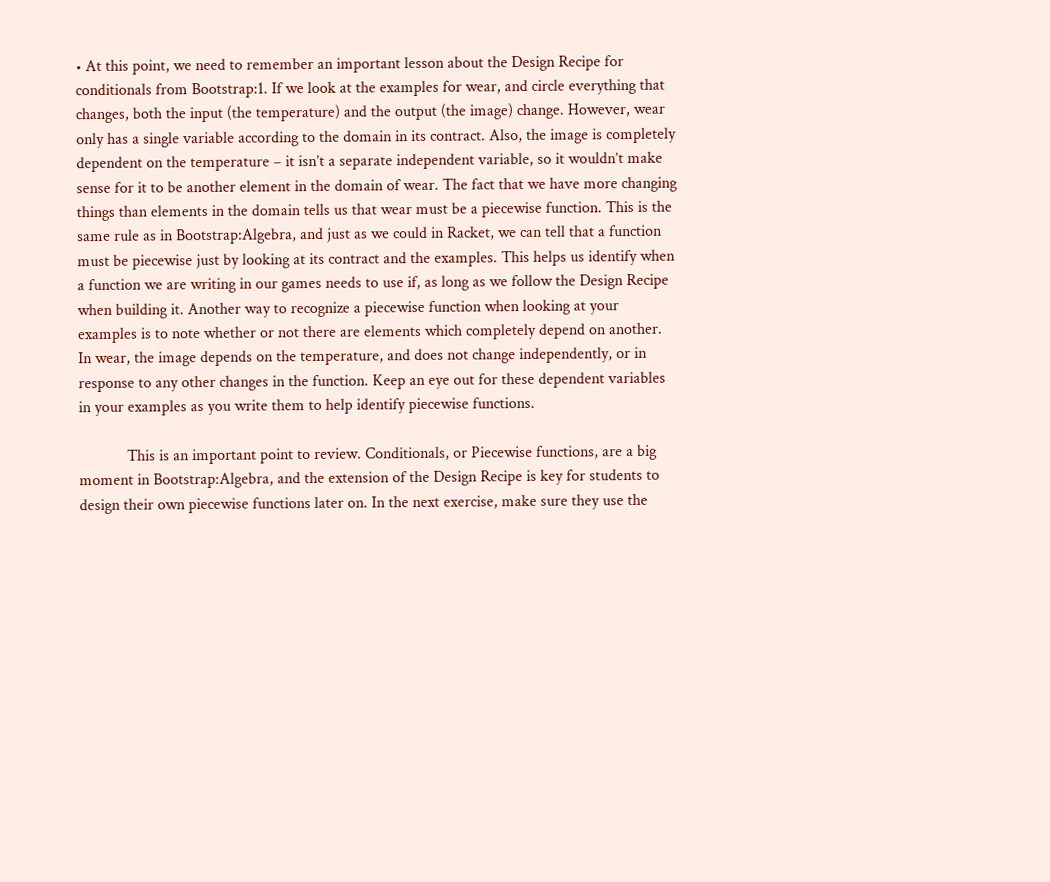• At this point, we need to remember an important lesson about the Design Recipe for conditionals from Bootstrap:1. If we look at the examples for wear, and circle everything that changes, both the input (the temperature) and the output (the image) change. However, wear only has a single variable according to the domain in its contract. Also, the image is completely dependent on the temperature – it isn’t a separate independent variable, so it wouldn’t make sense for it to be another element in the domain of wear. The fact that we have more changing things than elements in the domain tells us that wear must be a piecewise function. This is the same rule as in Bootstrap:Algebra, and just as we could in Racket, we can tell that a function must be piecewise just by looking at its contract and the examples. This helps us identify when a function we are writing in our games needs to use if, as long as we follow the Design Recipe when building it. Another way to recognize a piecewise function when looking at your examples is to note whether or not there are elements which completely depend on another. In wear, the image depends on the temperature, and does not change independently, or in response to any other changes in the function. Keep an eye out for these dependent variables in your examples as you write them to help identify piecewise functions.

            This is an important point to review. Conditionals, or Piecewise functions, are a big moment in Bootstrap:Algebra, and the extension of the Design Recipe is key for students to design their own piecewise functions later on. In the next exercise, make sure they use the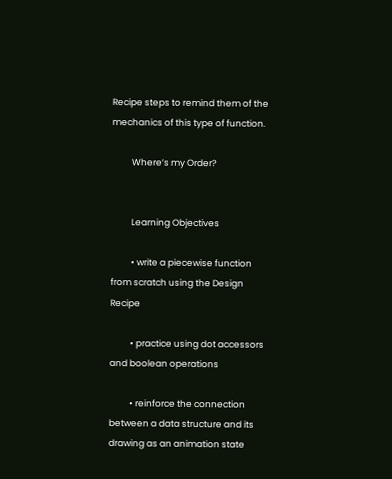Recipe steps to remind them of the mechanics of this type of function.

          Where’s my Order?


          Learning Objectives

          • write a piecewise function from scratch using the Design Recipe

          • practice using dot accessors and boolean operations

          • reinforce the connection between a data structure and its drawing as an animation state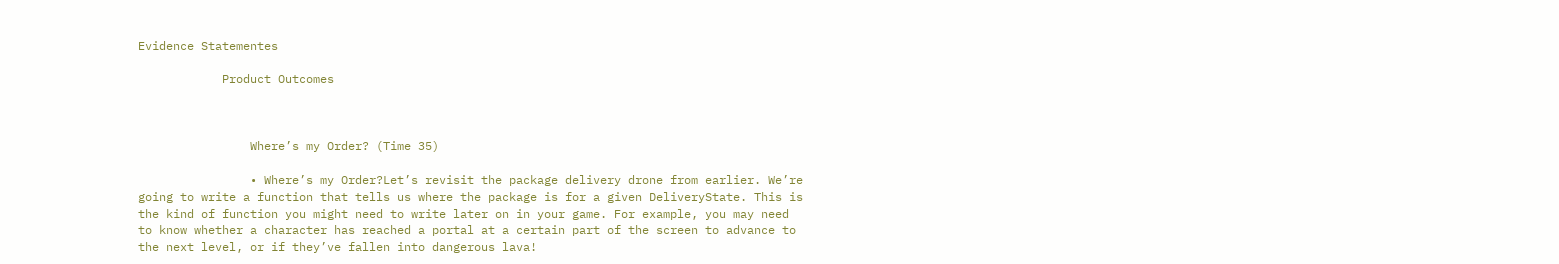Evidence Statementes

            Product Outcomes



                Where’s my Order? (Time 35)

                • Where’s my Order?Let’s revisit the package delivery drone from earlier. We’re going to write a function that tells us where the package is for a given DeliveryState. This is the kind of function you might need to write later on in your game. For example, you may need to know whether a character has reached a portal at a certain part of the screen to advance to the next level, or if they’ve fallen into dangerous lava!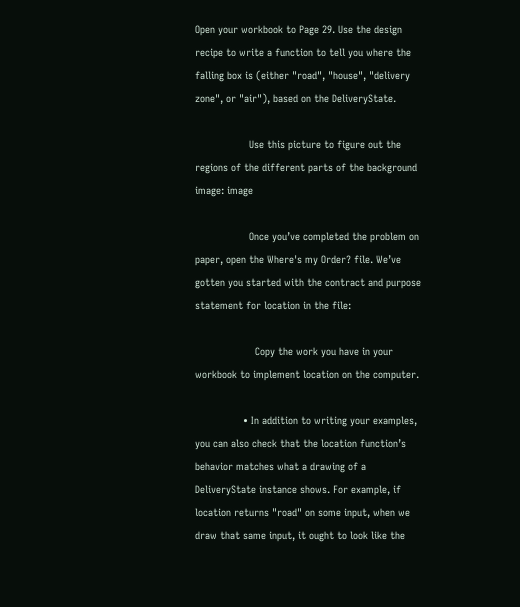Open your workbook to Page 29. Use the design recipe to write a function to tell you where the falling box is (either "road", "house", "delivery zone", or "air"), based on the DeliveryState.

                  Use this picture to figure out the regions of the different parts of the background image: image

                  Once you’ve completed the problem on paper, open the Where's my Order? file. We’ve gotten you started with the contract and purpose statement for location in the file:

                    Copy the work you have in your workbook to implement location on the computer.

                • In addition to writing your examples, you can also check that the location function’s behavior matches what a drawing of a DeliveryState instance shows. For example, if location returns "road" on some input, when we draw that same input, it ought to look like the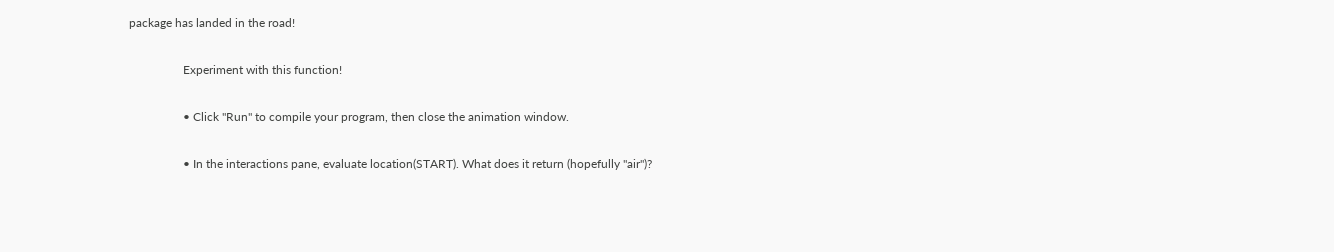package has landed in the road!

                  Experiment with this function!

                  • Click "Run" to compile your program, then close the animation window.

                  • In the interactions pane, evaluate location(START). What does it return (hopefully "air")?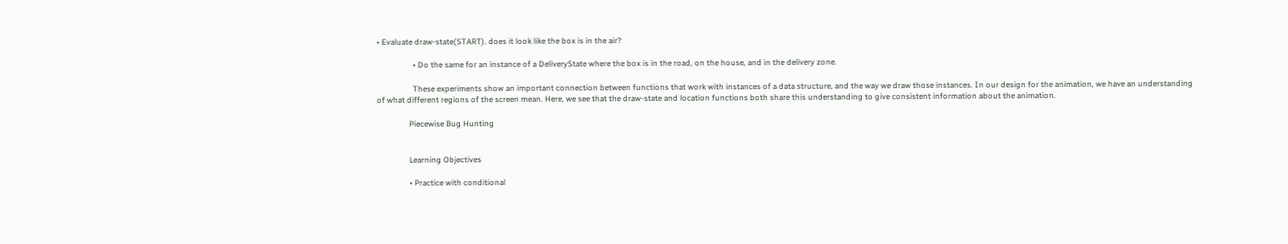• Evaluate draw-state(START). does it look like the box is in the air?

                  • Do the same for an instance of a DeliveryState where the box is in the road, on the house, and in the delivery zone.

                  These experiments show an important connection between functions that work with instances of a data structure, and the way we draw those instances. In our design for the animation, we have an understanding of what different regions of the screen mean. Here, we see that the draw-state and location functions both share this understanding to give consistent information about the animation.

                Piecewise Bug Hunting


                Learning Objectives

                • Practice with conditional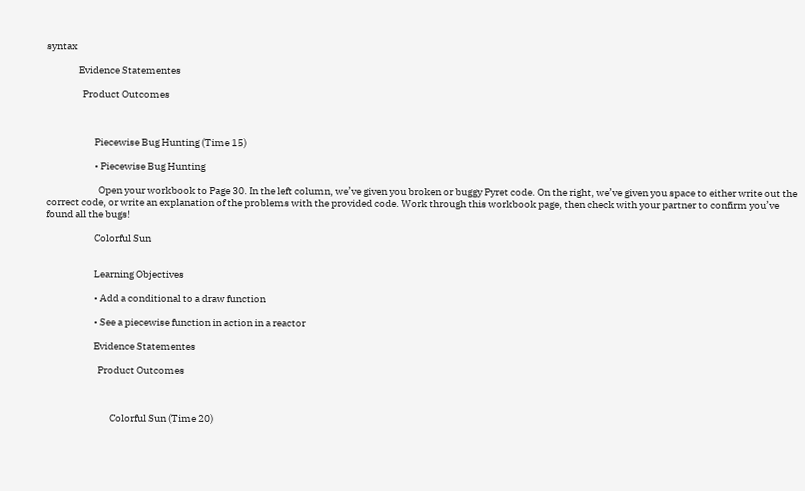syntax

                Evidence Statementes

                  Product Outcomes



                        Piecewise Bug Hunting (Time 15)

                        • Piecewise Bug Hunting

                          Open your workbook to Page 30. In the left column, we’ve given you broken or buggy Pyret code. On the right, we’ve given you space to either write out the correct code, or write an explanation of the problems with the provided code. Work through this workbook page, then check with your partner to confirm you’ve found all the bugs!

                        Colorful Sun


                        Learning Objectives

                        • Add a conditional to a draw function

                        • See a piecewise function in action in a reactor

                        Evidence Statementes

                          Product Outcomes



                                Colorful Sun (Time 20)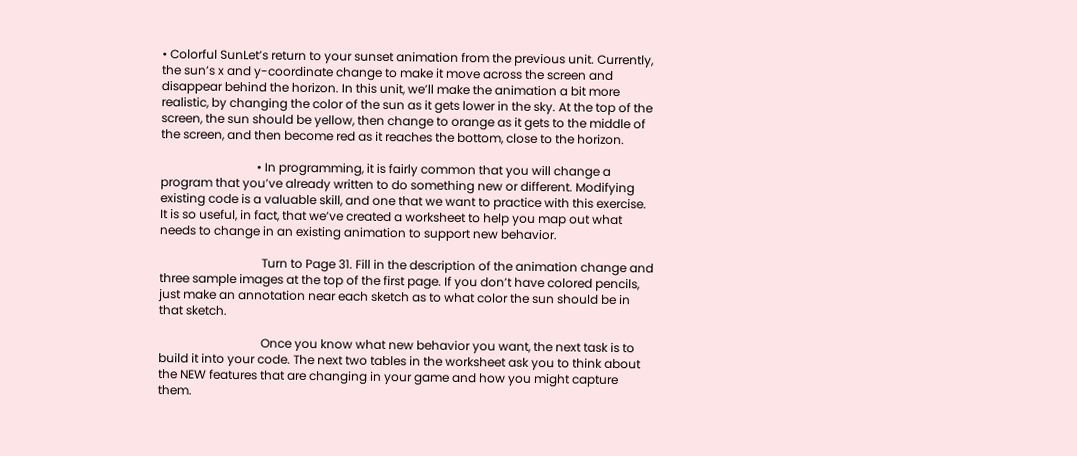• Colorful SunLet’s return to your sunset animation from the previous unit. Currently, the sun’s x and y-coordinate change to make it move across the screen and disappear behind the horizon. In this unit, we’ll make the animation a bit more realistic, by changing the color of the sun as it gets lower in the sky. At the top of the screen, the sun should be yellow, then change to orange as it gets to the middle of the screen, and then become red as it reaches the bottom, close to the horizon.

                                • In programming, it is fairly common that you will change a program that you’ve already written to do something new or different. Modifying existing code is a valuable skill, and one that we want to practice with this exercise. It is so useful, in fact, that we’ve created a worksheet to help you map out what needs to change in an existing animation to support new behavior.

                                  Turn to Page 31. Fill in the description of the animation change and three sample images at the top of the first page. If you don’t have colored pencils, just make an annotation near each sketch as to what color the sun should be in that sketch.

                                  Once you know what new behavior you want, the next task is to build it into your code. The next two tables in the worksheet ask you to think about the NEW features that are changing in your game and how you might capture them.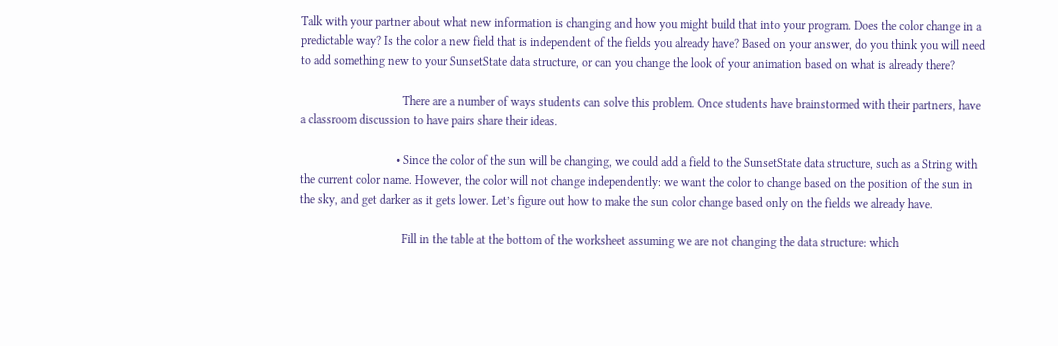Talk with your partner about what new information is changing and how you might build that into your program. Does the color change in a predictable way? Is the color a new field that is independent of the fields you already have? Based on your answer, do you think you will need to add something new to your SunsetState data structure, or can you change the look of your animation based on what is already there?

                                  There are a number of ways students can solve this problem. Once students have brainstormed with their partners, have a classroom discussion to have pairs share their ideas.

                                • Since the color of the sun will be changing, we could add a field to the SunsetState data structure, such as a String with the current color name. However, the color will not change independently: we want the color to change based on the position of the sun in the sky, and get darker as it gets lower. Let’s figure out how to make the sun color change based only on the fields we already have.

                                  Fill in the table at the bottom of the worksheet assuming we are not changing the data structure: which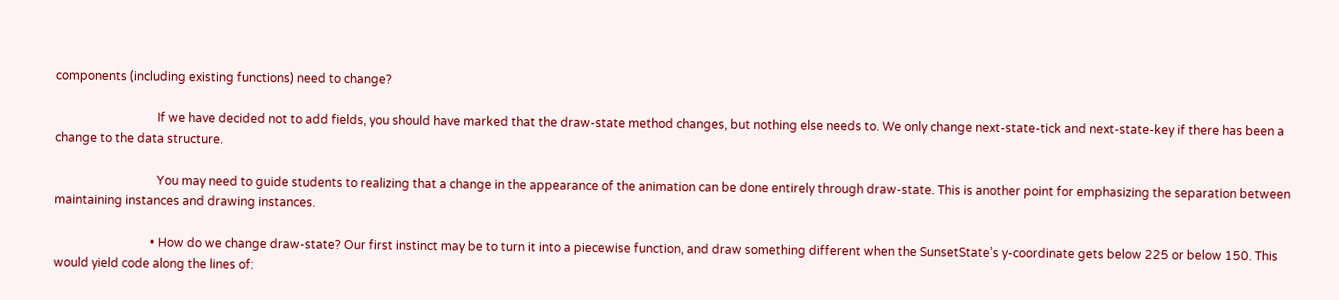components (including existing functions) need to change?

                                  If we have decided not to add fields, you should have marked that the draw-state method changes, but nothing else needs to. We only change next-state-tick and next-state-key if there has been a change to the data structure.

                                  You may need to guide students to realizing that a change in the appearance of the animation can be done entirely through draw-state. This is another point for emphasizing the separation between maintaining instances and drawing instances.

                                • How do we change draw-state? Our first instinct may be to turn it into a piecewise function, and draw something different when the SunsetState’s y-coordinate gets below 225 or below 150. This would yield code along the lines of: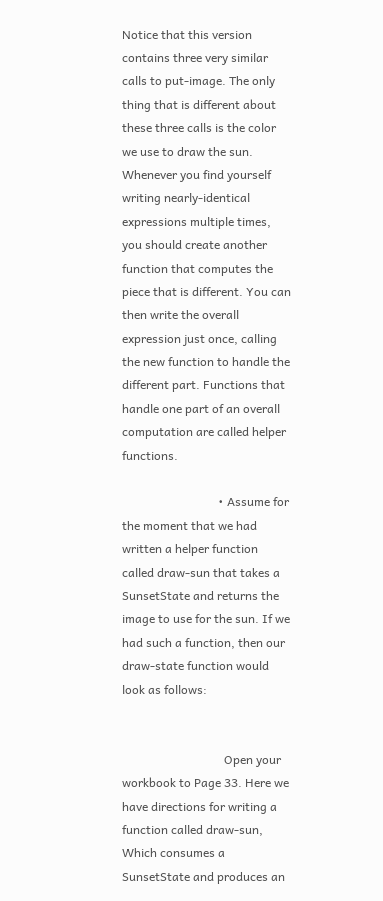Notice that this version contains three very similar calls to put-image. The only thing that is different about these three calls is the color we use to draw the sun. Whenever you find yourself writing nearly-identical expressions multiple times, you should create another function that computes the piece that is different. You can then write the overall expression just once, calling the new function to handle the different part. Functions that handle one part of an overall computation are called helper functions.

                                • Assume for the moment that we had written a helper function called draw-sun that takes a SunsetState and returns the image to use for the sun. If we had such a function, then our draw-state function would look as follows:


                                  Open your workbook to Page 33. Here we have directions for writing a function called draw-sun, Which consumes a SunsetState and produces an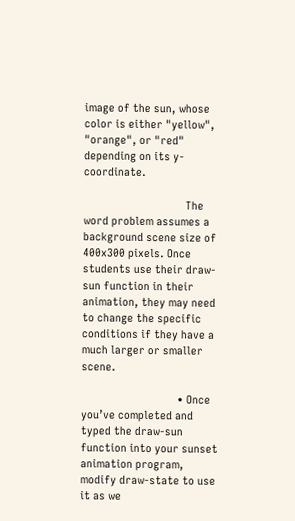image of the sun, whose color is either "yellow", "orange", or "red" depending on its y-coordinate.

                                  The word problem assumes a background scene size of 400x300 pixels. Once students use their draw-sun function in their animation, they may need to change the specific conditions if they have a much larger or smaller scene.

                                • Once you’ve completed and typed the draw-sun function into your sunset animation program, modify draw-state to use it as we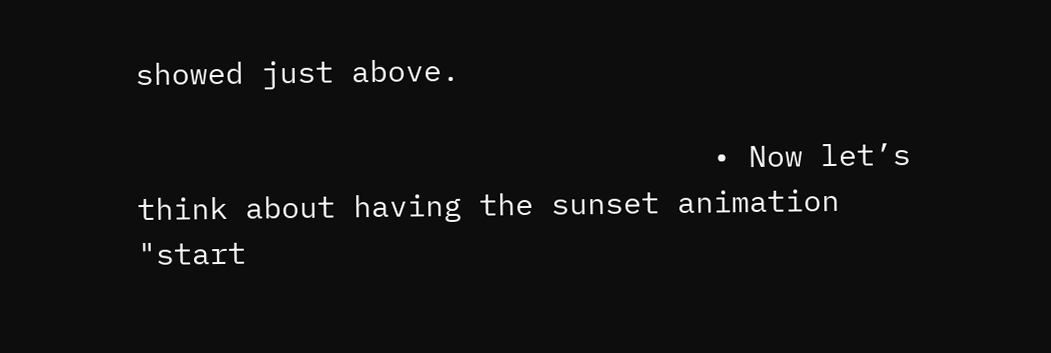showed just above.

                                • Now let’s think about having the sunset animation "start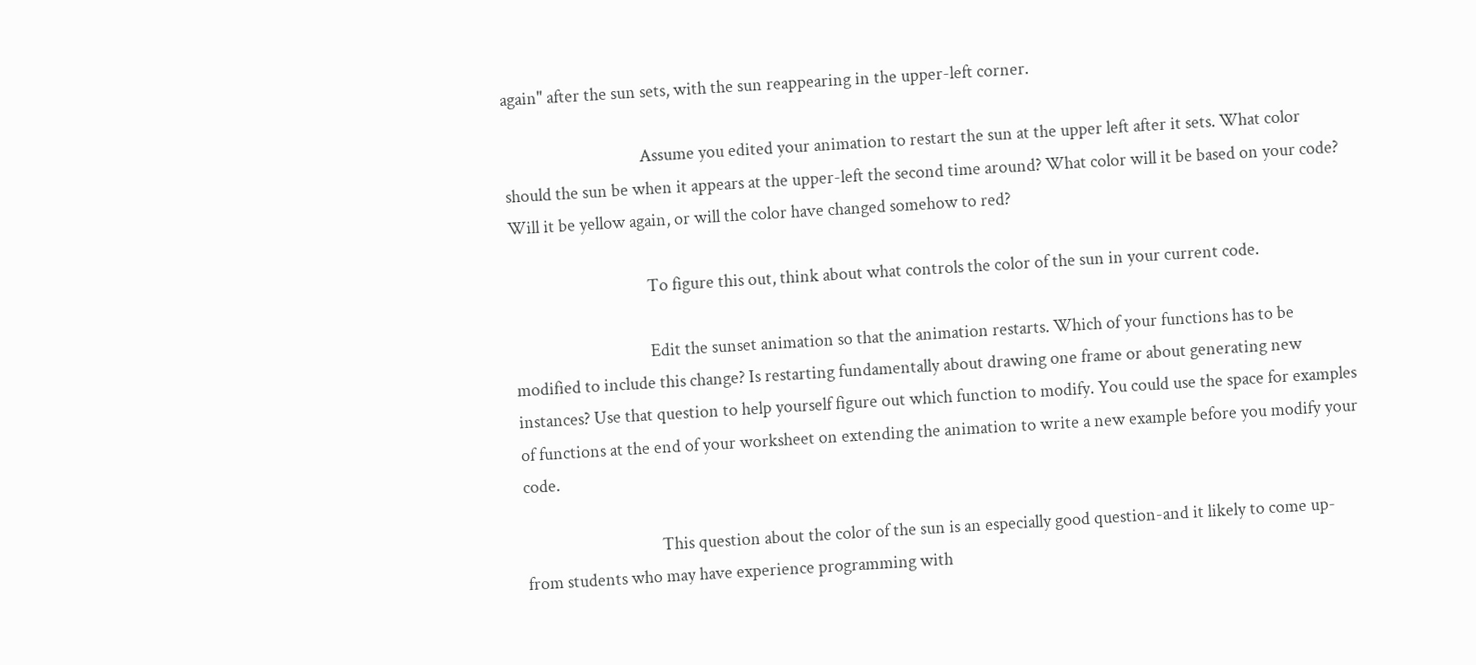again" after the sun sets, with the sun reappearing in the upper-left corner.

                                  Assume you edited your animation to restart the sun at the upper left after it sets. What color should the sun be when it appears at the upper-left the second time around? What color will it be based on your code? Will it be yellow again, or will the color have changed somehow to red?

                                  To figure this out, think about what controls the color of the sun in your current code.

                                  Edit the sunset animation so that the animation restarts. Which of your functions has to be modified to include this change? Is restarting fundamentally about drawing one frame or about generating new instances? Use that question to help yourself figure out which function to modify. You could use the space for examples of functions at the end of your worksheet on extending the animation to write a new example before you modify your code.

                                  This question about the color of the sun is an especially good question-and it likely to come up-from students who may have experience programming with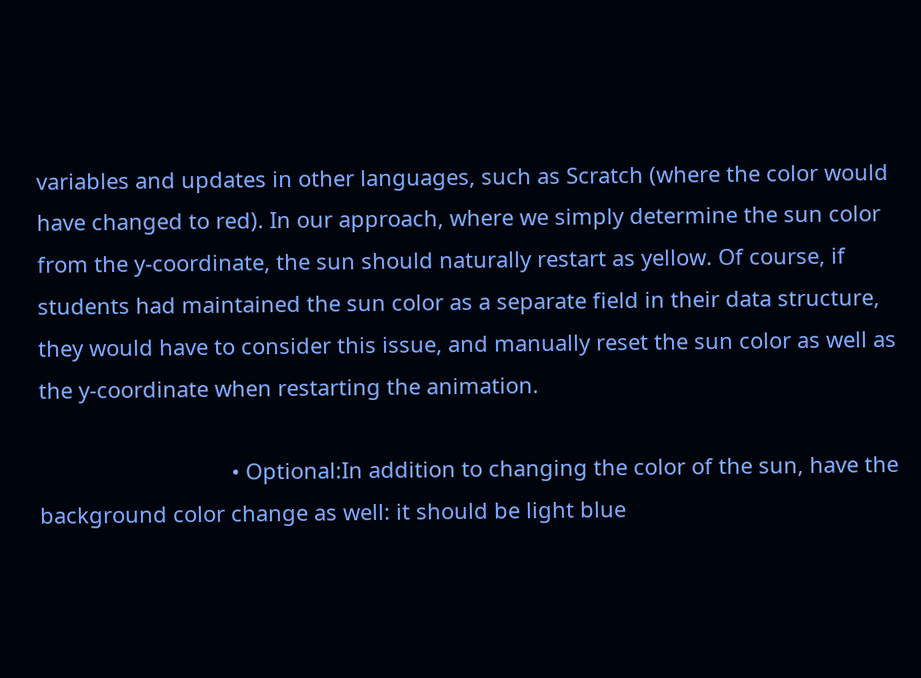variables and updates in other languages, such as Scratch (where the color would have changed to red). In our approach, where we simply determine the sun color from the y-coordinate, the sun should naturally restart as yellow. Of course, if students had maintained the sun color as a separate field in their data structure, they would have to consider this issue, and manually reset the sun color as well as the y-coordinate when restarting the animation.

                                • Optional:In addition to changing the color of the sun, have the background color change as well: it should be light blue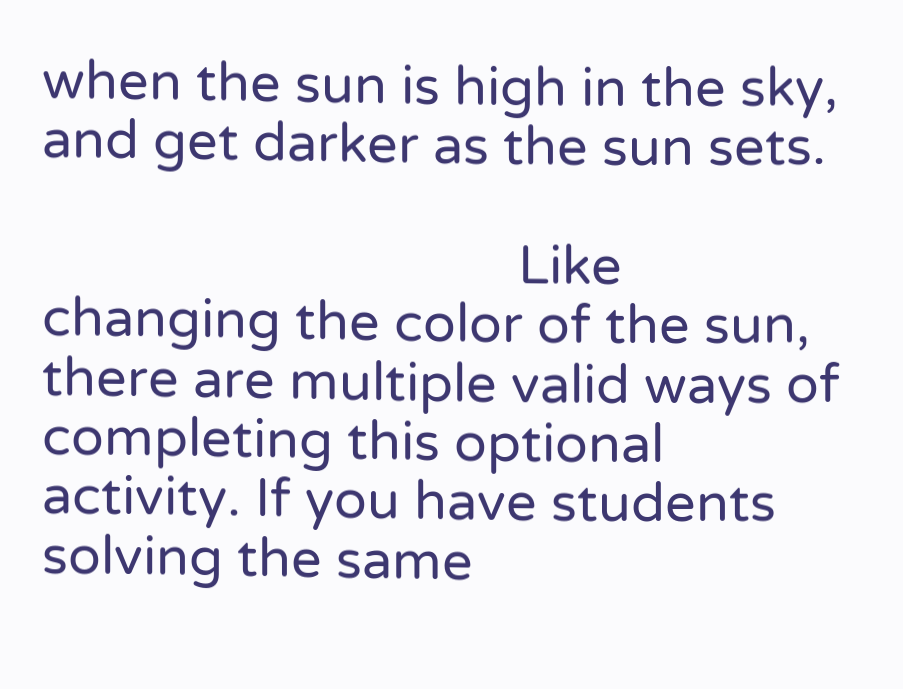when the sun is high in the sky, and get darker as the sun sets.

                                  Like changing the color of the sun, there are multiple valid ways of completing this optional activity. If you have students solving the same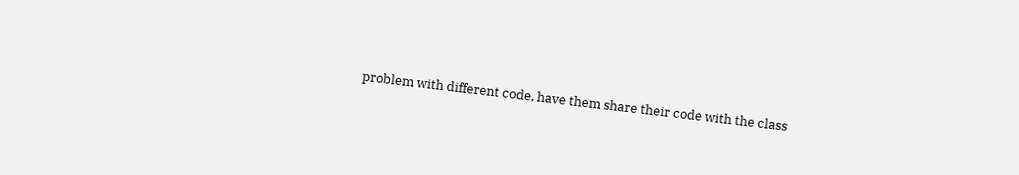problem with different code, have them share their code with the class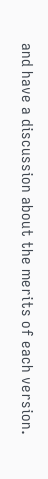and have a discussion about the merits of each version.